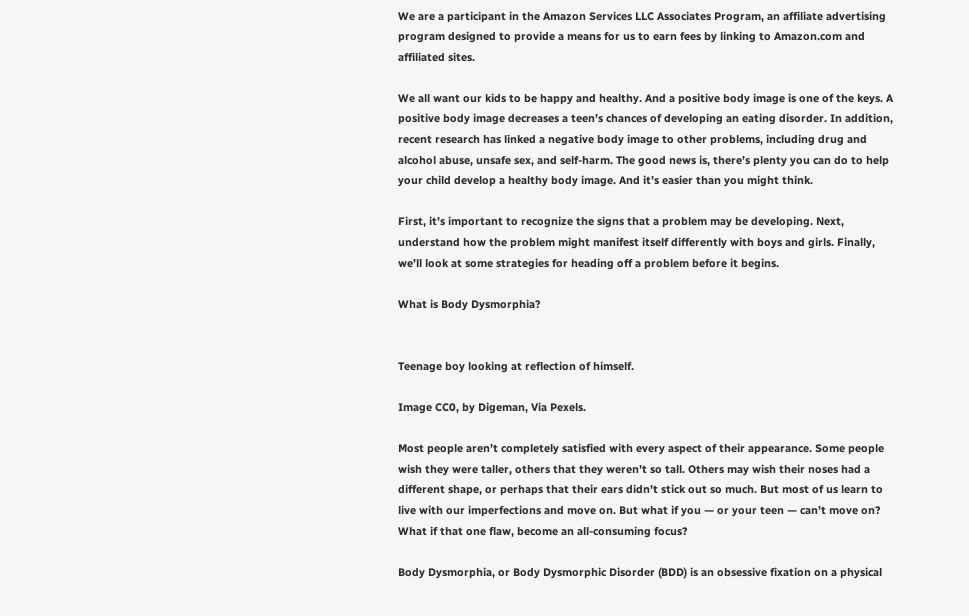We are a participant in the Amazon Services LLC Associates Program, an affiliate advertising program designed to provide a means for us to earn fees by linking to Amazon.com and affiliated sites.

We all want our kids to be happy and healthy. And a positive body image is one of the keys. A positive body image decreases a teen’s chances of developing an eating disorder. In addition, recent research has linked a negative body image to other problems, including drug and alcohol abuse, unsafe sex, and self-harm. The good news is, there’s plenty you can do to help your child develop a healthy body image. And it’s easier than you might think.

First, it’s important to recognize the signs that a problem may be developing. Next, understand how the problem might manifest itself differently with boys and girls. Finally, we’ll look at some strategies for heading off a problem before it begins.

What is Body Dysmorphia?


Teenage boy looking at reflection of himself.

Image CC0, by Digeman, Via Pexels.

Most people aren’t completely satisfied with every aspect of their appearance. Some people wish they were taller, others that they weren’t so tall. Others may wish their noses had a different shape, or perhaps that their ears didn’t stick out so much. But most of us learn to live with our imperfections and move on. But what if you — or your teen — can’t move on? What if that one flaw, become an all-consuming focus?

Body Dysmorphia, or Body Dysmorphic Disorder (BDD) is an obsessive fixation on a physical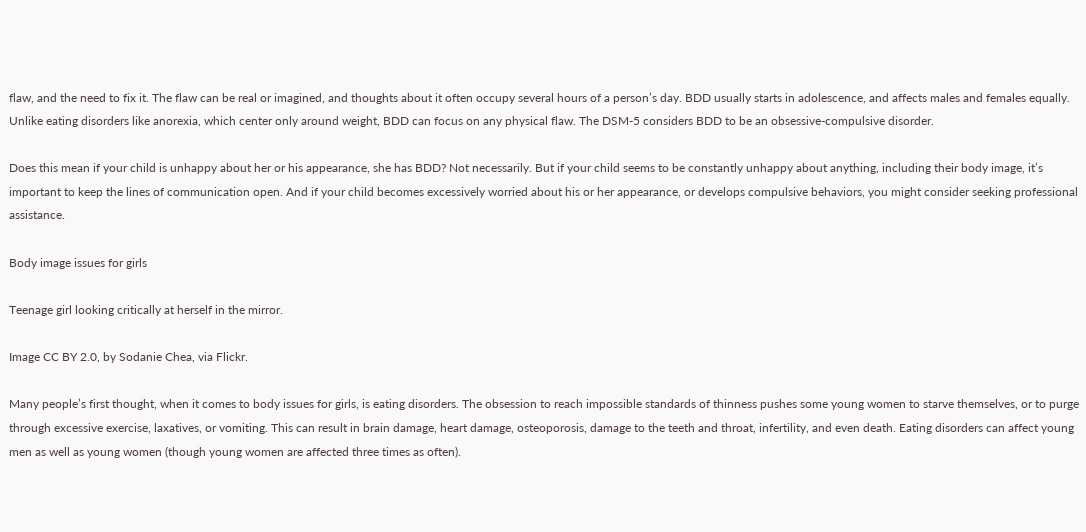flaw, and the need to fix it. The flaw can be real or imagined, and thoughts about it often occupy several hours of a person’s day. BDD usually starts in adolescence, and affects males and females equally.  Unlike eating disorders like anorexia, which center only around weight, BDD can focus on any physical flaw. The DSM-5 considers BDD to be an obsessive-compulsive disorder.

Does this mean if your child is unhappy about her or his appearance, she has BDD? Not necessarily. But if your child seems to be constantly unhappy about anything, including their body image, it’s important to keep the lines of communication open. And if your child becomes excessively worried about his or her appearance, or develops compulsive behaviors, you might consider seeking professional assistance.

Body image issues for girls

Teenage girl looking critically at herself in the mirror.

Image CC BY 2.0, by Sodanie Chea, via Flickr.

Many people’s first thought, when it comes to body issues for girls, is eating disorders. The obsession to reach impossible standards of thinness pushes some young women to starve themselves, or to purge through excessive exercise, laxatives, or vomiting. This can result in brain damage, heart damage, osteoporosis, damage to the teeth and throat, infertility, and even death. Eating disorders can affect young men as well as young women (though young women are affected three times as often).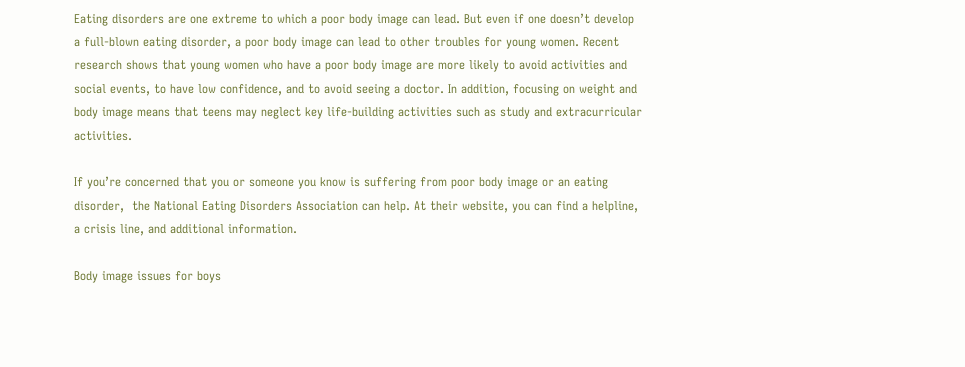Eating disorders are one extreme to which a poor body image can lead. But even if one doesn’t develop a full-blown eating disorder, a poor body image can lead to other troubles for young women. Recent research shows that young women who have a poor body image are more likely to avoid activities and social events, to have low confidence, and to avoid seeing a doctor. In addition, focusing on weight and body image means that teens may neglect key life-building activities such as study and extracurricular activities.

If you’re concerned that you or someone you know is suffering from poor body image or an eating disorder,  the National Eating Disorders Association can help. At their website, you can find a helpline, a crisis line, and additional information.

Body image issues for boys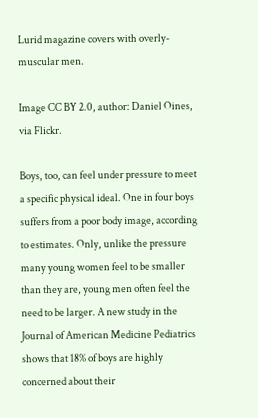Lurid magazine covers with overly-muscular men.

Image CC BY 2.0, author: Daniel Oines, via Flickr.

Boys, too, can feel under pressure to meet a specific physical ideal. One in four boys suffers from a poor body image, according to estimates. Only, unlike the pressure many young women feel to be smaller than they are, young men often feel the need to be larger. A new study in the Journal of American Medicine Pediatrics shows that 18% of boys are highly concerned about their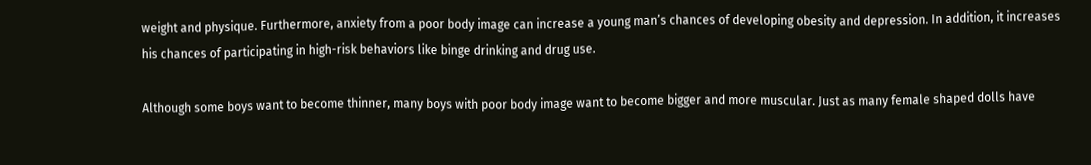weight and physique. Furthermore, anxiety from a poor body image can increase a young man’s chances of developing obesity and depression. In addition, it increases his chances of participating in high-risk behaviors like binge drinking and drug use.

Although some boys want to become thinner, many boys with poor body image want to become bigger and more muscular. Just as many female shaped dolls have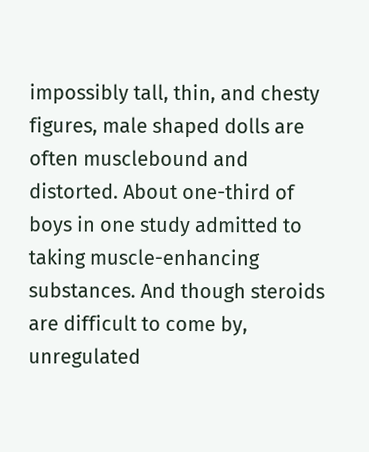impossibly tall, thin, and chesty figures, male shaped dolls are often musclebound and distorted. About one-third of boys in one study admitted to taking muscle-enhancing substances. And though steroids are difficult to come by, unregulated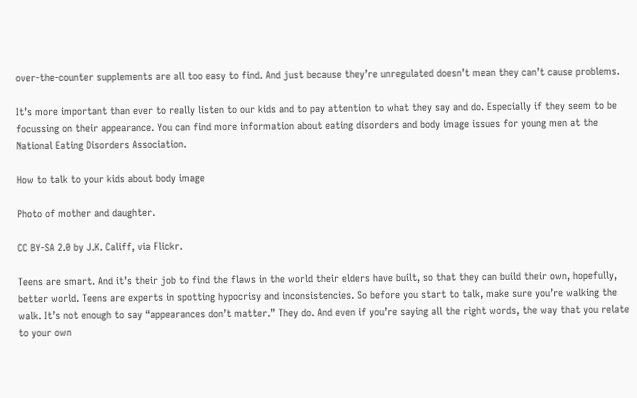over-the-counter supplements are all too easy to find. And just because they’re unregulated doesn’t mean they can’t cause problems.

It’s more important than ever to really listen to our kids and to pay attention to what they say and do. Especially if they seem to be focussing on their appearance. You can find more information about eating disorders and body image issues for young men at the National Eating Disorders Association.

How to talk to your kids about body image

Photo of mother and daughter.

CC BY-SA 2.0 by J.K. Califf, via Flickr.

Teens are smart. And it’s their job to find the flaws in the world their elders have built, so that they can build their own, hopefully, better world. Teens are experts in spotting hypocrisy and inconsistencies. So before you start to talk, make sure you’re walking the walk. It’s not enough to say “appearances don’t matter.” They do. And even if you’re saying all the right words, the way that you relate to your own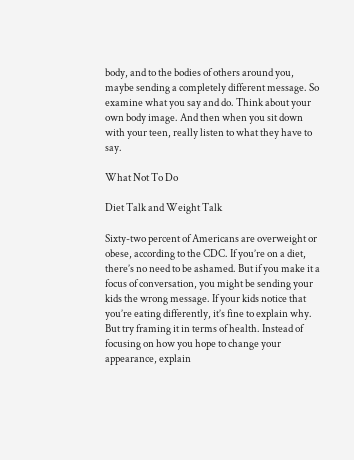body, and to the bodies of others around you, maybe sending a completely different message. So examine what you say and do. Think about your own body image. And then when you sit down with your teen, really listen to what they have to say.

What Not To Do

Diet Talk and Weight Talk

Sixty-two percent of Americans are overweight or obese, according to the CDC. If you’re on a diet, there’s no need to be ashamed. But if you make it a focus of conversation, you might be sending your kids the wrong message. If your kids notice that you’re eating differently, it’s fine to explain why. But try framing it in terms of health. Instead of focusing on how you hope to change your appearance, explain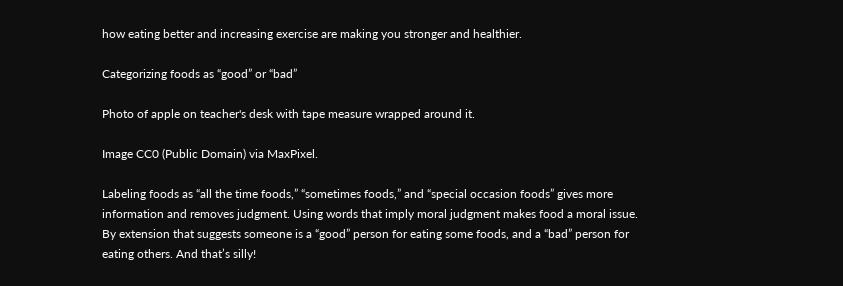how eating better and increasing exercise are making you stronger and healthier.

Categorizing foods as “good” or “bad”

Photo of apple on teacher's desk with tape measure wrapped around it.

Image CC0 (Public Domain) via MaxPixel.

Labeling foods as “all the time foods,” “sometimes foods,” and “special occasion foods” gives more information and removes judgment. Using words that imply moral judgment makes food a moral issue. By extension that suggests someone is a “good” person for eating some foods, and a “bad” person for eating others. And that’s silly!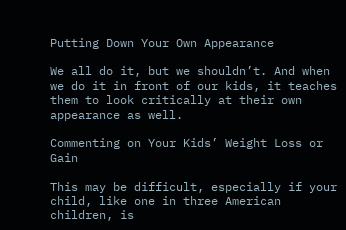Putting Down Your Own Appearance

We all do it, but we shouldn’t. And when we do it in front of our kids, it teaches them to look critically at their own appearance as well.

Commenting on Your Kids’ Weight Loss or Gain

This may be difficult, especially if your child, like one in three American children, is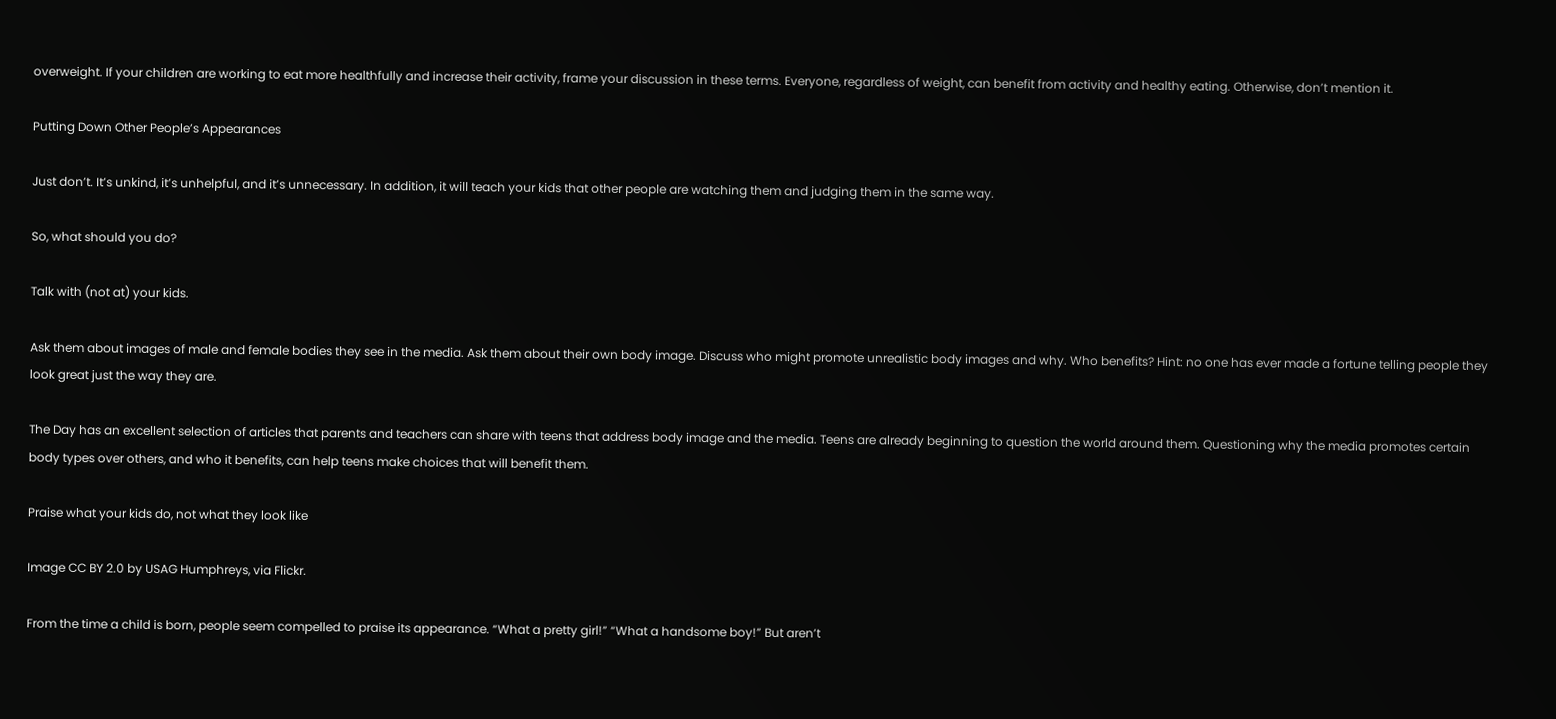overweight. If your children are working to eat more healthfully and increase their activity, frame your discussion in these terms. Everyone, regardless of weight, can benefit from activity and healthy eating. Otherwise, don’t mention it.

Putting Down Other People’s Appearances

Just don’t. It’s unkind, it’s unhelpful, and it’s unnecessary. In addition, it will teach your kids that other people are watching them and judging them in the same way.

So, what should you do?

Talk with (not at) your kids.

Ask them about images of male and female bodies they see in the media. Ask them about their own body image. Discuss who might promote unrealistic body images and why. Who benefits? Hint: no one has ever made a fortune telling people they look great just the way they are.

The Day has an excellent selection of articles that parents and teachers can share with teens that address body image and the media. Teens are already beginning to question the world around them. Questioning why the media promotes certain body types over others, and who it benefits, can help teens make choices that will benefit them.

Praise what your kids do, not what they look like

Image CC BY 2.0 by USAG Humphreys, via Flickr.

From the time a child is born, people seem compelled to praise its appearance. “What a pretty girl!” “What a handsome boy!” But aren’t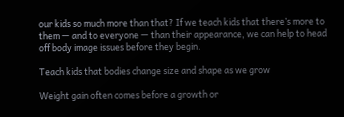our kids so much more than that? If we teach kids that there’s more to them — and to everyone — than their appearance, we can help to head off body image issues before they begin.

Teach kids that bodies change size and shape as we grow

Weight gain often comes before a growth or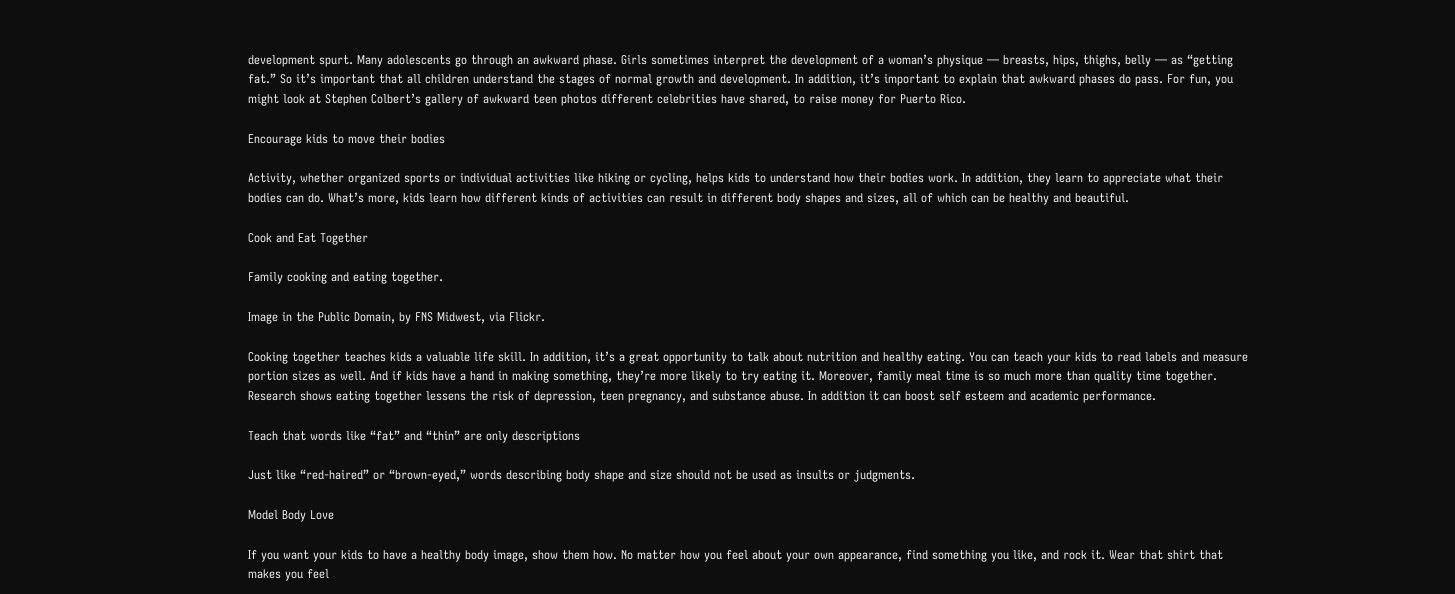development spurt. Many adolescents go through an awkward phase. Girls sometimes interpret the development of a woman’s physique — breasts, hips, thighs, belly — as “getting fat.” So it’s important that all children understand the stages of normal growth and development. In addition, it’s important to explain that awkward phases do pass. For fun, you might look at Stephen Colbert’s gallery of awkward teen photos different celebrities have shared, to raise money for Puerto Rico.

Encourage kids to move their bodies

Activity, whether organized sports or individual activities like hiking or cycling, helps kids to understand how their bodies work. In addition, they learn to appreciate what their bodies can do. What’s more, kids learn how different kinds of activities can result in different body shapes and sizes, all of which can be healthy and beautiful.

Cook and Eat Together

Family cooking and eating together.

Image in the Public Domain, by FNS Midwest, via Flickr.

Cooking together teaches kids a valuable life skill. In addition, it’s a great opportunity to talk about nutrition and healthy eating. You can teach your kids to read labels and measure portion sizes as well. And if kids have a hand in making something, they’re more likely to try eating it. Moreover, family meal time is so much more than quality time together. Research shows eating together lessens the risk of depression, teen pregnancy, and substance abuse. In addition it can boost self esteem and academic performance.

Teach that words like “fat” and “thin” are only descriptions

Just like “red-haired” or “brown-eyed,” words describing body shape and size should not be used as insults or judgments.

Model Body Love

If you want your kids to have a healthy body image, show them how. No matter how you feel about your own appearance, find something you like, and rock it. Wear that shirt that makes you feel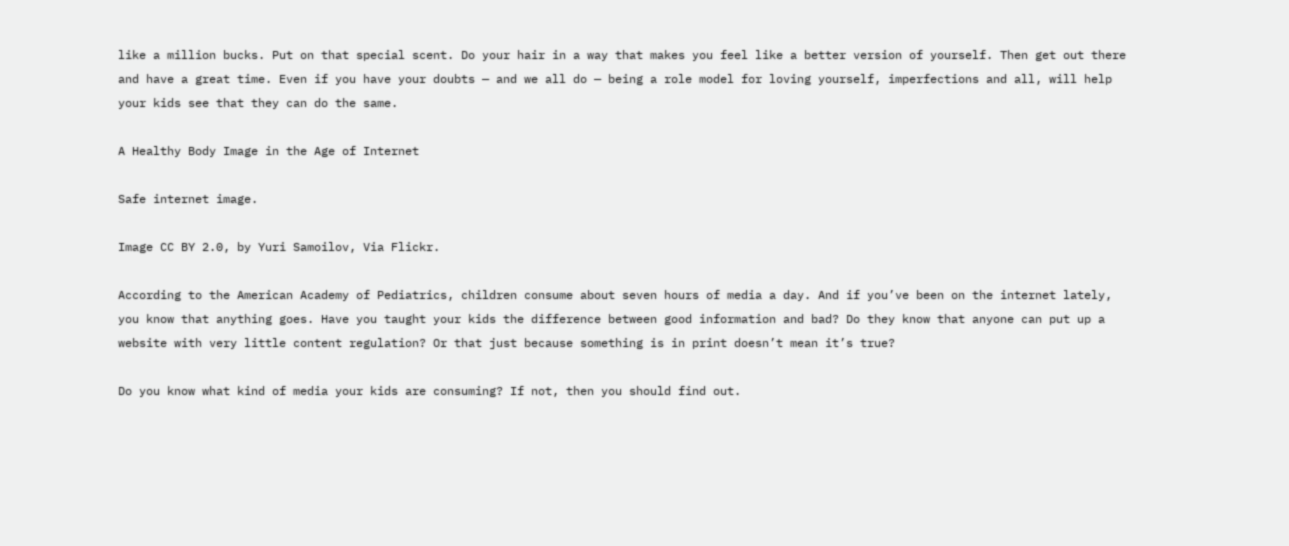like a million bucks. Put on that special scent. Do your hair in a way that makes you feel like a better version of yourself. Then get out there and have a great time. Even if you have your doubts — and we all do — being a role model for loving yourself, imperfections and all, will help your kids see that they can do the same.

A Healthy Body Image in the Age of Internet

Safe internet image.

Image CC BY 2.0, by Yuri Samoilov, Via Flickr.

According to the American Academy of Pediatrics, children consume about seven hours of media a day. And if you’ve been on the internet lately, you know that anything goes. Have you taught your kids the difference between good information and bad? Do they know that anyone can put up a website with very little content regulation? Or that just because something is in print doesn’t mean it’s true?

Do you know what kind of media your kids are consuming? If not, then you should find out.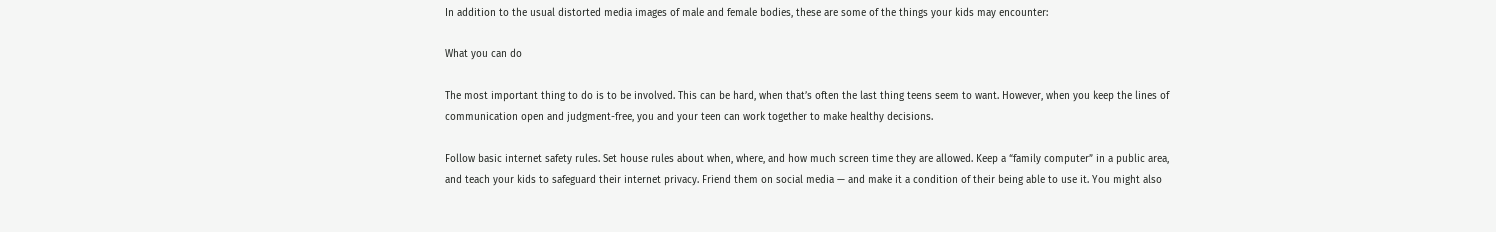In addition to the usual distorted media images of male and female bodies, these are some of the things your kids may encounter:

What you can do

The most important thing to do is to be involved. This can be hard, when that’s often the last thing teens seem to want. However, when you keep the lines of communication open and judgment-free, you and your teen can work together to make healthy decisions.

Follow basic internet safety rules. Set house rules about when, where, and how much screen time they are allowed. Keep a “family computer” in a public area, and teach your kids to safeguard their internet privacy. Friend them on social media — and make it a condition of their being able to use it. You might also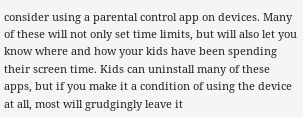consider using a parental control app on devices. Many of these will not only set time limits, but will also let you know where and how your kids have been spending their screen time. Kids can uninstall many of these apps, but if you make it a condition of using the device at all, most will grudgingly leave it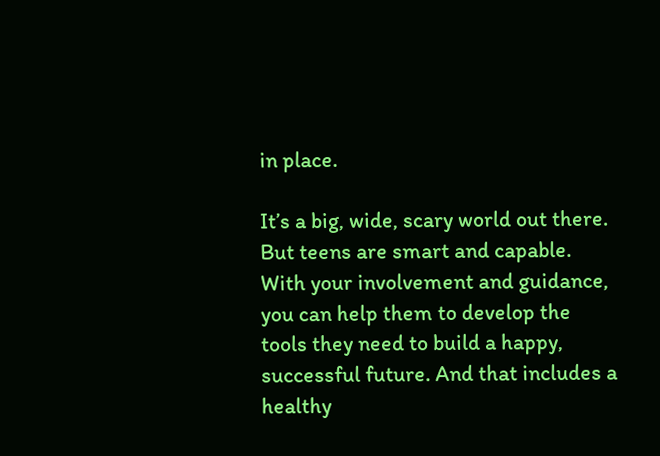in place.

It’s a big, wide, scary world out there. But teens are smart and capable. With your involvement and guidance, you can help them to develop the tools they need to build a happy, successful future. And that includes a healthy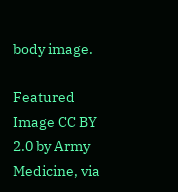body image.

Featured Image CC BY 2.0 by Army Medicine, via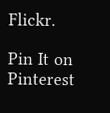Flickr.

Pin It on Pinterest